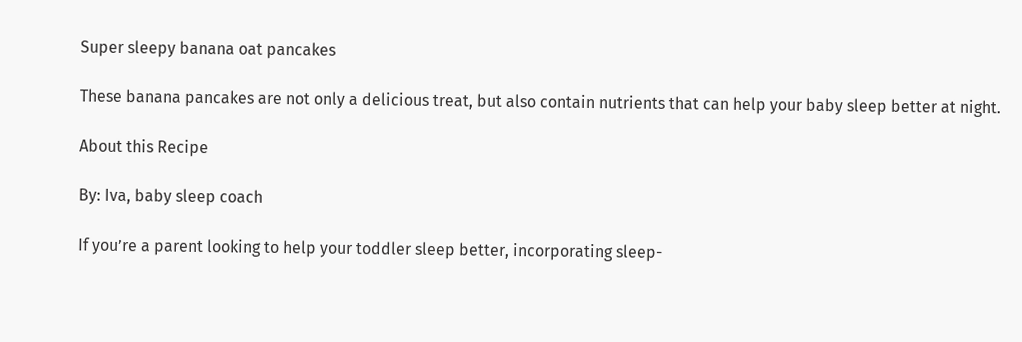Super sleepy banana oat pancakes

These banana pancakes are not only a delicious treat, but also contain nutrients that can help your baby sleep better at night.

About this Recipe

By: Iva, baby sleep coach

If you’re a parent looking to help your toddler sleep better, incorporating sleep-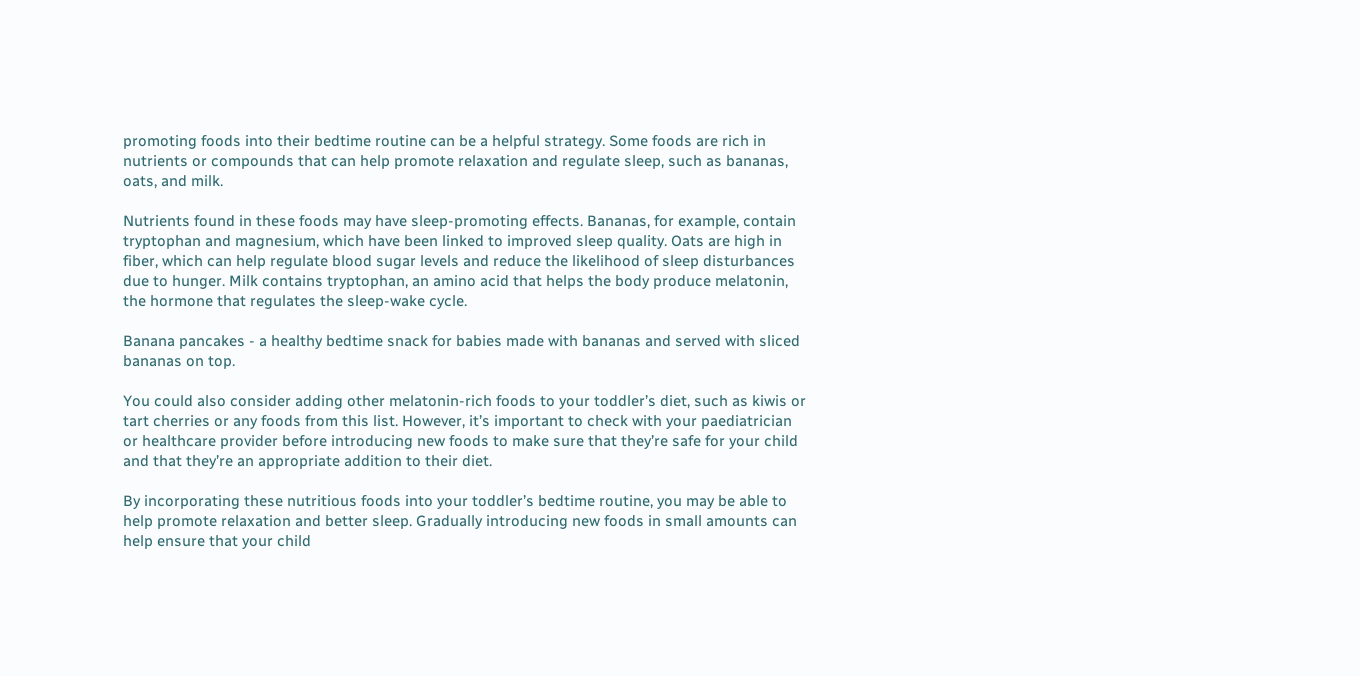promoting foods into their bedtime routine can be a helpful strategy. Some foods are rich in nutrients or compounds that can help promote relaxation and regulate sleep, such as bananas, oats, and milk.

Nutrients found in these foods may have sleep-promoting effects. Bananas, for example, contain tryptophan and magnesium, which have been linked to improved sleep quality. Oats are high in fiber, which can help regulate blood sugar levels and reduce the likelihood of sleep disturbances due to hunger. Milk contains tryptophan, an amino acid that helps the body produce melatonin, the hormone that regulates the sleep-wake cycle.

Banana pancakes - a healthy bedtime snack for babies made with bananas and served with sliced bananas on top.

You could also consider adding other melatonin-rich foods to your toddler’s diet, such as kiwis or tart cherries or any foods from this list. However, it’s important to check with your paediatrician or healthcare provider before introducing new foods to make sure that they’re safe for your child and that they’re an appropriate addition to their diet.

By incorporating these nutritious foods into your toddler’s bedtime routine, you may be able to help promote relaxation and better sleep. Gradually introducing new foods in small amounts can help ensure that your child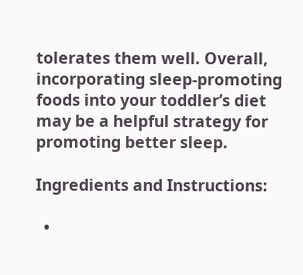tolerates them well. Overall, incorporating sleep-promoting foods into your toddler’s diet may be a helpful strategy for promoting better sleep.

Ingredients and Instructions:

  •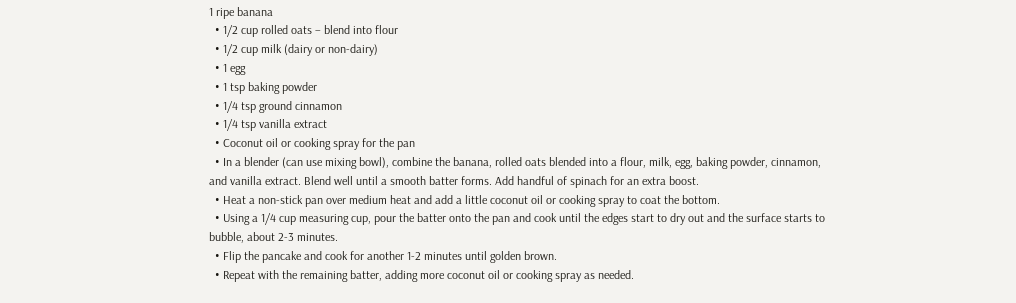1 ripe banana
  • 1/2 cup rolled oats – blend into flour
  • 1/2 cup milk (dairy or non-dairy)
  • 1 egg
  • 1 tsp baking powder
  • 1/4 tsp ground cinnamon
  • 1/4 tsp vanilla extract
  • Coconut oil or cooking spray for the pan
  • In a blender (can use mixing bowl), combine the banana, rolled oats blended into a flour, milk, egg, baking powder, cinnamon, and vanilla extract. Blend well until a smooth batter forms. Add handful of spinach for an extra boost.
  • Heat a non-stick pan over medium heat and add a little coconut oil or cooking spray to coat the bottom.
  • Using a 1/4 cup measuring cup, pour the batter onto the pan and cook until the edges start to dry out and the surface starts to bubble, about 2-3 minutes.
  • Flip the pancake and cook for another 1-2 minutes until golden brown.
  • Repeat with the remaining batter, adding more coconut oil or cooking spray as needed.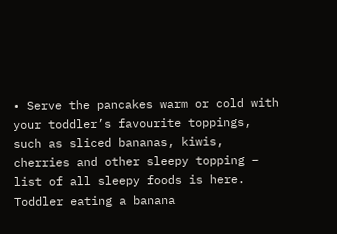• Serve the pancakes warm or cold with your toddler’s favourite toppings, such as sliced bananas, kiwis, cherries and other sleepy topping – list of all sleepy foods is here.
Toddler eating a banana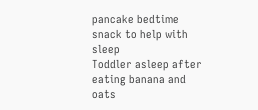pancake bedtime snack to help with sleep
Toddler asleep after eating banana and oats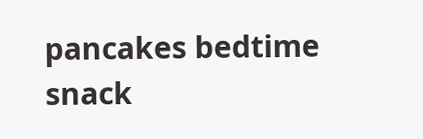pancakes bedtime snack